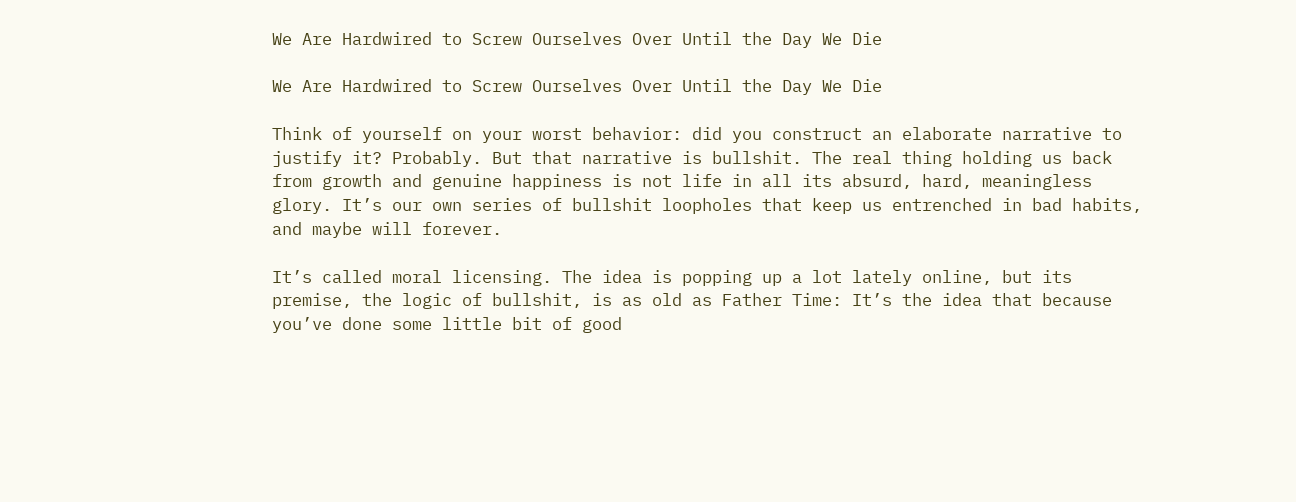We Are Hardwired to Screw Ourselves Over Until the Day We Die

We Are Hardwired to Screw Ourselves Over Until the Day We Die

Think of yourself on your worst behavior: did you construct an elaborate narrative to justify it? Probably. But that narrative is bullshit. The real thing holding us back from growth and genuine happiness is not life in all its absurd, hard, meaningless glory. It’s our own series of bullshit loopholes that keep us entrenched in bad habits, and maybe will forever.

It’s called moral licensing. The idea is popping up a lot lately online, but its premise, the logic of bullshit, is as old as Father Time: It’s the idea that because you’ve done some little bit of good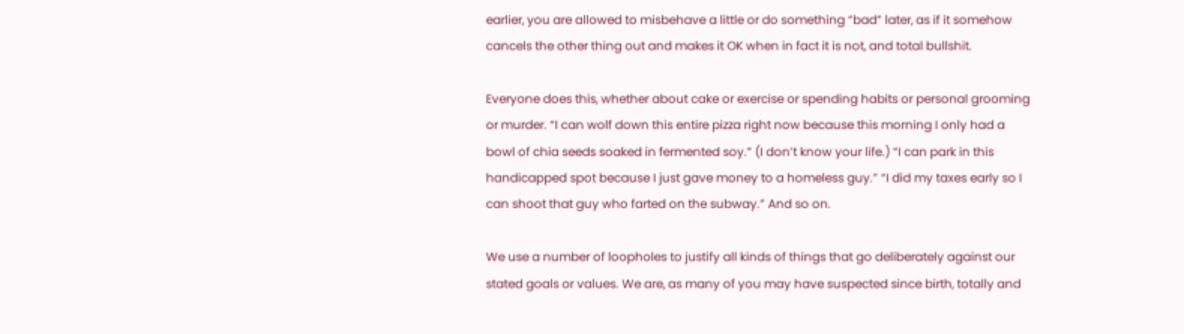earlier, you are allowed to misbehave a little or do something “bad” later, as if it somehow cancels the other thing out and makes it OK when in fact it is not, and total bullshit.

Everyone does this, whether about cake or exercise or spending habits or personal grooming or murder. “I can wolf down this entire pizza right now because this morning I only had a bowl of chia seeds soaked in fermented soy.” (I don’t know your life.) “I can park in this handicapped spot because I just gave money to a homeless guy.” “I did my taxes early so I can shoot that guy who farted on the subway.” And so on.

We use a number of loopholes to justify all kinds of things that go deliberately against our stated goals or values. We are, as many of you may have suspected since birth, totally and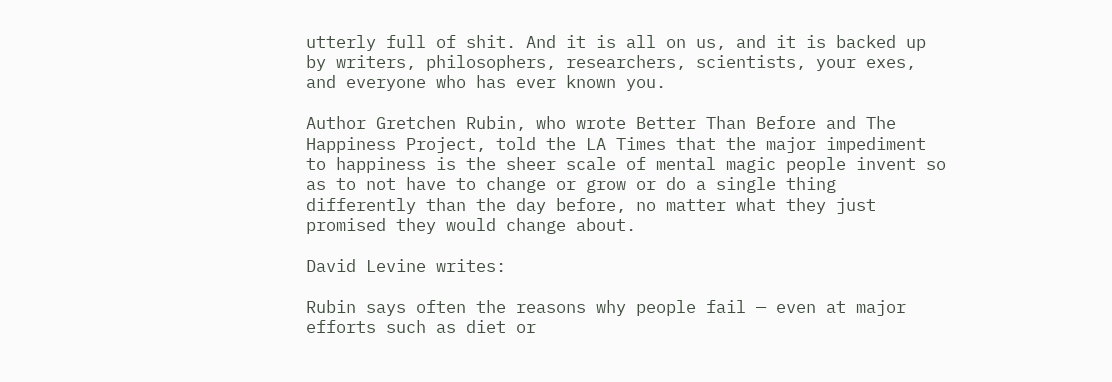utterly full of shit. And it is all on us, and it is backed up by writers, philosophers, researchers, scientists, your exes, and everyone who has ever known you.

Author Gretchen Rubin, who wrote Better Than Before and The Happiness Project, told the LA Times that the major impediment to happiness is the sheer scale of mental magic people invent so as to not have to change or grow or do a single thing differently than the day before, no matter what they just promised they would change about.

David Levine writes:

Rubin says often the reasons why people fail — even at major efforts such as diet or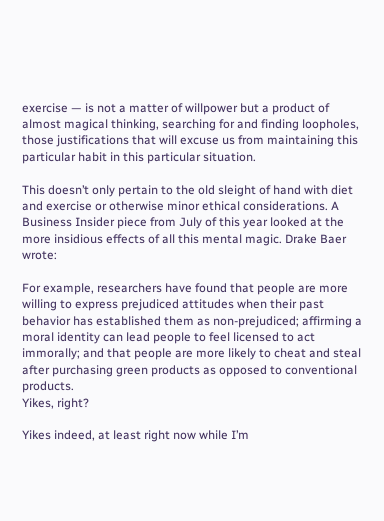exercise — is not a matter of willpower but a product of almost magical thinking, searching for and finding loopholes, those justifications that will excuse us from maintaining this particular habit in this particular situation.

This doesn’t only pertain to the old sleight of hand with diet and exercise or otherwise minor ethical considerations. A Business Insider piece from July of this year looked at the more insidious effects of all this mental magic. Drake Baer wrote:

For example, researchers have found that people are more willing to express prejudiced attitudes when their past behavior has established them as non-prejudiced; affirming a moral identity can lead people to feel licensed to act immorally; and that people are more likely to cheat and steal after purchasing green products as opposed to conventional products.
Yikes, right?

Yikes indeed, at least right now while I’m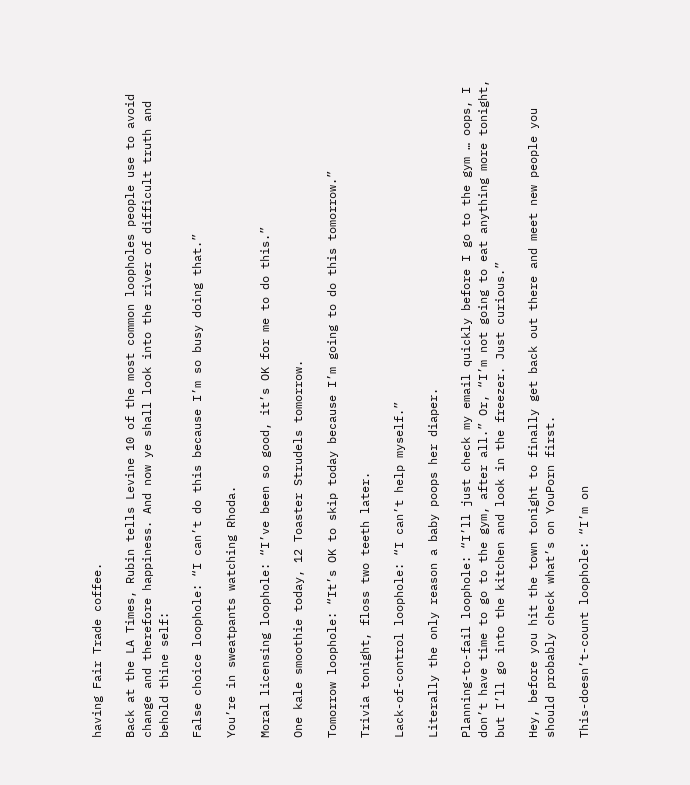having Fair Trade coffee.

Back at the LA Times, Rubin tells Levine 10 of the most common loopholes people use to avoid change and therefore happiness. And now ye shall look into the river of difficult truth and behold thine self:

False choice loophole: “I can’t do this because I’m so busy doing that.”

You’re in sweatpants watching Rhoda.

Moral licensing loophole: “I’ve been so good, it’s OK for me to do this.”

One kale smoothie today, 12 Toaster Strudels tomorrow.

Tomorrow loophole: “It’s OK to skip today because I’m going to do this tomorrow.”

Trivia tonight, floss two teeth later.

Lack-of-control loophole: “I can’t help myself.”

Literally the only reason a baby poops her diaper.

Planning-to-fail loophole: “I’ll just check my email quickly before I go to the gym … oops, I don’t have time to go to the gym, after all.” Or, “I’m not going to eat anything more tonight, but I’ll go into the kitchen and look in the freezer. Just curious.”

Hey, before you hit the town tonight to finally get back out there and meet new people you should probably check what’s on YouPorn first.

This-doesn’t-count loophole: “I’m on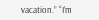vacation.” “I’m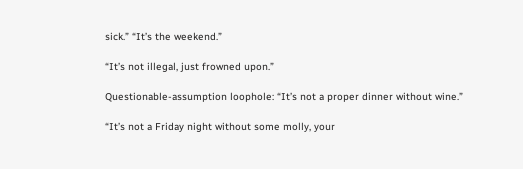sick.” “It’s the weekend.”

“It’s not illegal, just frowned upon.”

Questionable-assumption loophole: “It’s not a proper dinner without wine.”

“It’s not a Friday night without some molly, your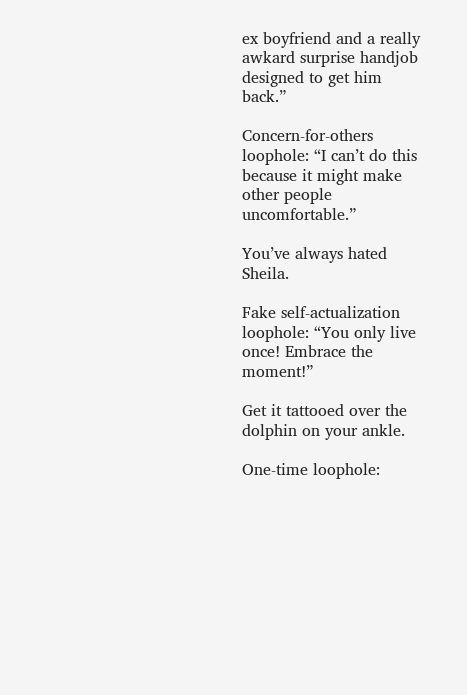ex boyfriend and a really awkard surprise handjob designed to get him back.”

Concern-for-others loophole: “I can’t do this because it might make other people uncomfortable.”

You’ve always hated Sheila.

Fake self-actualization loophole: “You only live once! Embrace the moment!”

Get it tattooed over the dolphin on your ankle.

One-time loophole: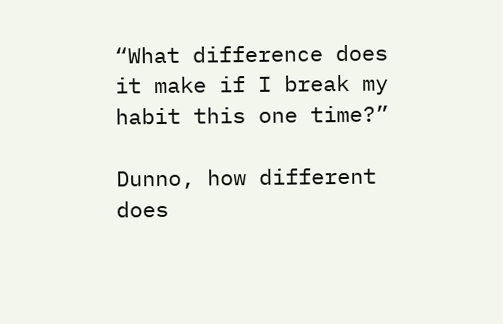“What difference does it make if I break my habit this one time?”

Dunno, how different does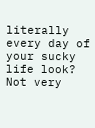literally every day of your sucky life look? Not very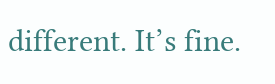different. It’s fine.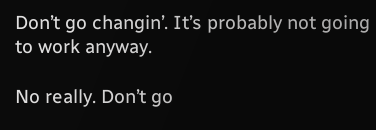Don’t go changin’. It’s probably not going to work anyway.

No really. Don’t go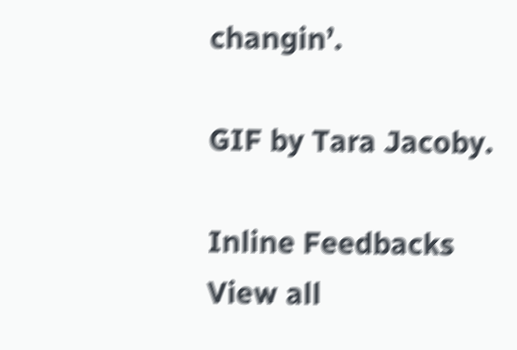changin’.

GIF by Tara Jacoby.

Inline Feedbacks
View all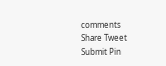comments
Share Tweet Submit Pin